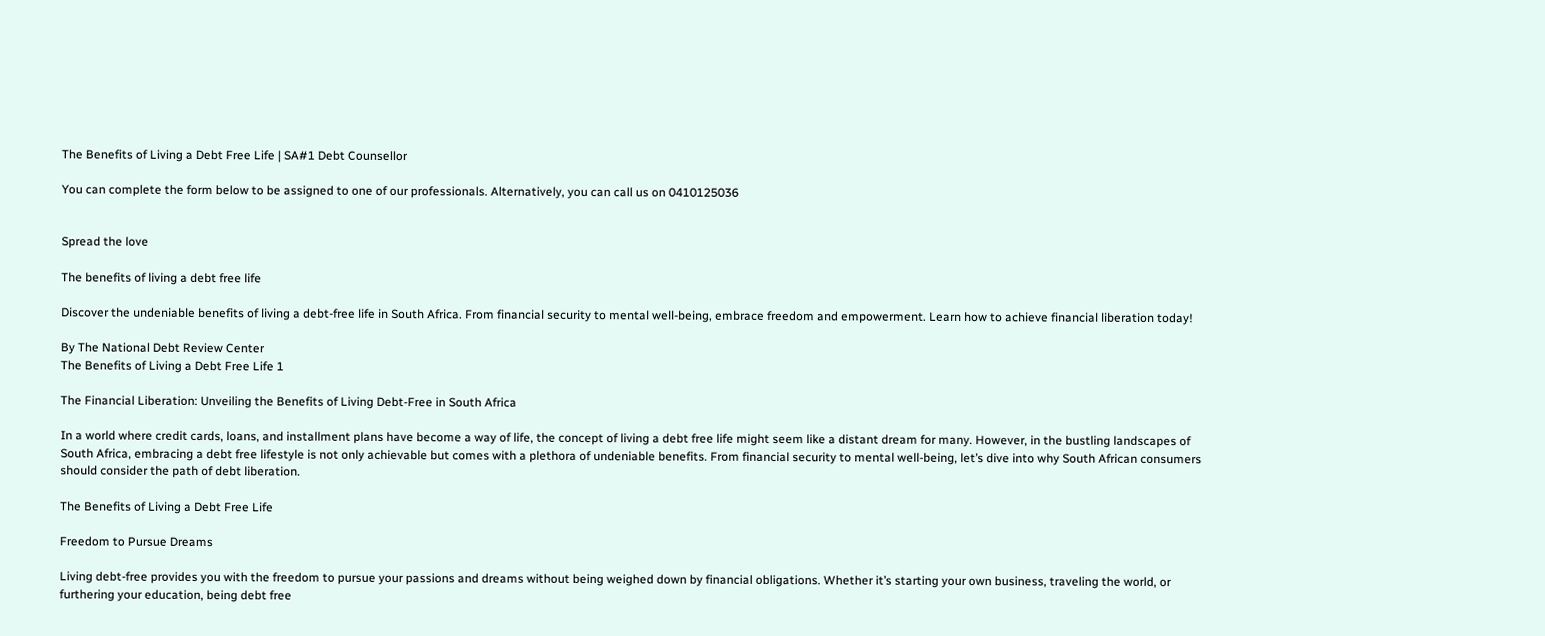The Benefits of Living a Debt Free Life | SA#1 Debt Counsellor

You can complete the form below to be assigned to one of our professionals. Alternatively, you can call us on 0410125036


Spread the love

The benefits of living a debt free life

Discover the undeniable benefits of living a debt-free life in South Africa. From financial security to mental well-being, embrace freedom and empowerment. Learn how to achieve financial liberation today!

By The National Debt Review Center
The Benefits of Living a Debt Free Life 1

The Financial Liberation: Unveiling the Benefits of Living Debt-Free in South Africa

In a world where credit cards, loans, and installment plans have become a way of life, the concept of living a debt free life might seem like a distant dream for many. However, in the bustling landscapes of South Africa, embracing a debt free lifestyle is not only achievable but comes with a plethora of undeniable benefits. From financial security to mental well-being, let’s dive into why South African consumers should consider the path of debt liberation.

The Benefits of Living a Debt Free Life

Freedom to Pursue Dreams

Living debt-free provides you with the freedom to pursue your passions and dreams without being weighed down by financial obligations. Whether it’s starting your own business, traveling the world, or furthering your education, being debt free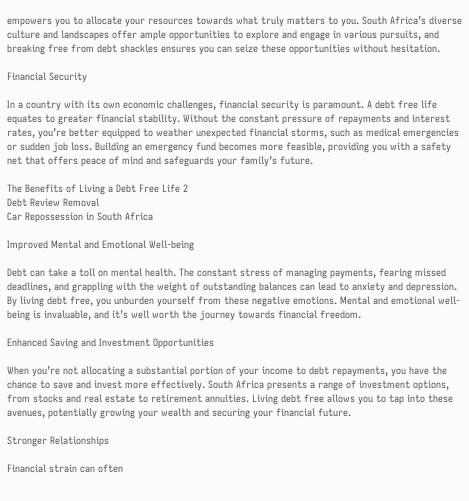empowers you to allocate your resources towards what truly matters to you. South Africa’s diverse culture and landscapes offer ample opportunities to explore and engage in various pursuits, and breaking free from debt shackles ensures you can seize these opportunities without hesitation.

Financial Security

In a country with its own economic challenges, financial security is paramount. A debt free life equates to greater financial stability. Without the constant pressure of repayments and interest rates, you’re better equipped to weather unexpected financial storms, such as medical emergencies or sudden job loss. Building an emergency fund becomes more feasible, providing you with a safety net that offers peace of mind and safeguards your family’s future.

The Benefits of Living a Debt Free Life 2
Debt Review Removal
Car Repossession in South Africa

Improved Mental and Emotional Well-being

Debt can take a toll on mental health. The constant stress of managing payments, fearing missed deadlines, and grappling with the weight of outstanding balances can lead to anxiety and depression. By living debt free, you unburden yourself from these negative emotions. Mental and emotional well-being is invaluable, and it’s well worth the journey towards financial freedom.

Enhanced Saving and Investment Opportunities

When you’re not allocating a substantial portion of your income to debt repayments, you have the chance to save and invest more effectively. South Africa presents a range of investment options, from stocks and real estate to retirement annuities. Living debt free allows you to tap into these avenues, potentially growing your wealth and securing your financial future.

Stronger Relationships

Financial strain can often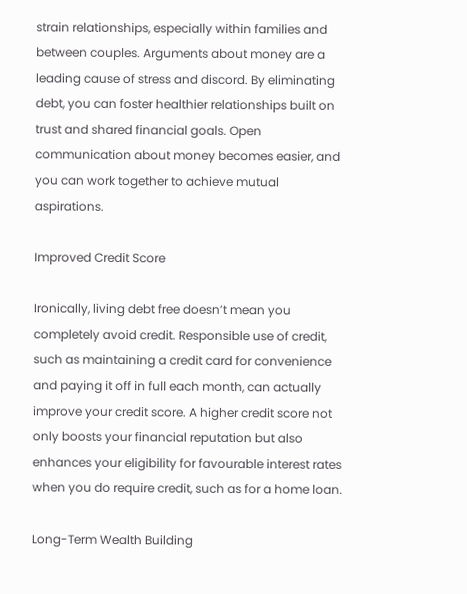strain relationships, especially within families and between couples. Arguments about money are a leading cause of stress and discord. By eliminating debt, you can foster healthier relationships built on trust and shared financial goals. Open communication about money becomes easier, and you can work together to achieve mutual aspirations.

Improved Credit Score

Ironically, living debt free doesn’t mean you completely avoid credit. Responsible use of credit, such as maintaining a credit card for convenience and paying it off in full each month, can actually improve your credit score. A higher credit score not only boosts your financial reputation but also enhances your eligibility for favourable interest rates when you do require credit, such as for a home loan.

Long-Term Wealth Building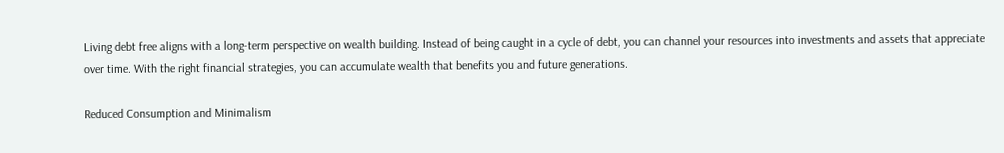Living debt free aligns with a long-term perspective on wealth building. Instead of being caught in a cycle of debt, you can channel your resources into investments and assets that appreciate over time. With the right financial strategies, you can accumulate wealth that benefits you and future generations.

Reduced Consumption and Minimalism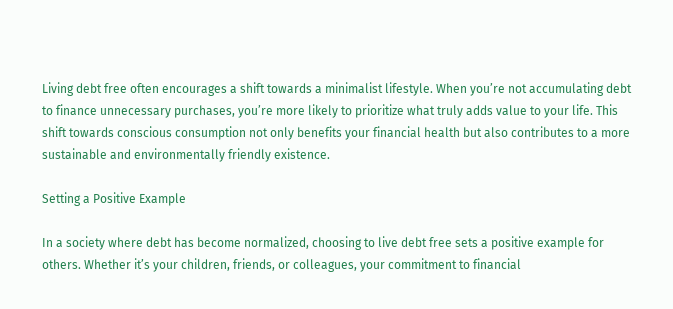Living debt free often encourages a shift towards a minimalist lifestyle. When you’re not accumulating debt to finance unnecessary purchases, you’re more likely to prioritize what truly adds value to your life. This shift towards conscious consumption not only benefits your financial health but also contributes to a more sustainable and environmentally friendly existence.

Setting a Positive Example

In a society where debt has become normalized, choosing to live debt free sets a positive example for others. Whether it’s your children, friends, or colleagues, your commitment to financial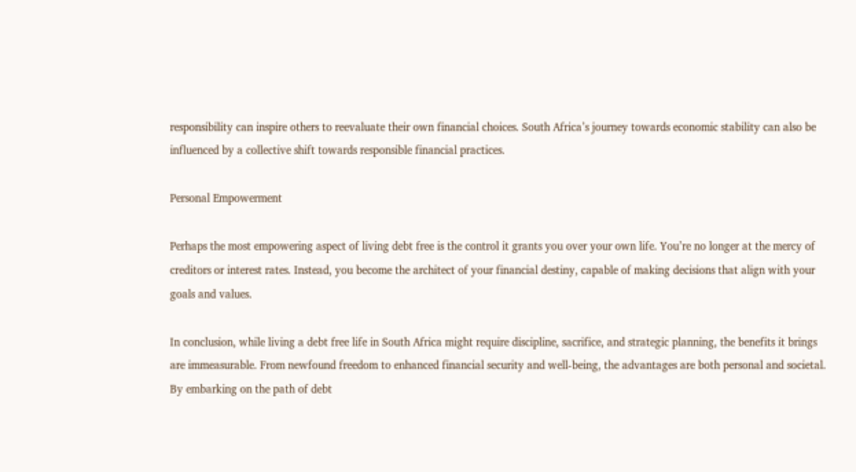responsibility can inspire others to reevaluate their own financial choices. South Africa’s journey towards economic stability can also be influenced by a collective shift towards responsible financial practices.

Personal Empowerment

Perhaps the most empowering aspect of living debt free is the control it grants you over your own life. You’re no longer at the mercy of creditors or interest rates. Instead, you become the architect of your financial destiny, capable of making decisions that align with your goals and values.

In conclusion, while living a debt free life in South Africa might require discipline, sacrifice, and strategic planning, the benefits it brings are immeasurable. From newfound freedom to enhanced financial security and well-being, the advantages are both personal and societal. By embarking on the path of debt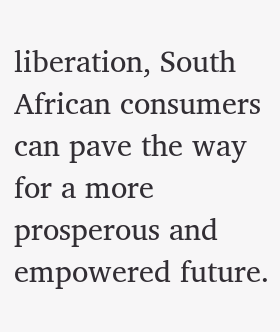liberation, South African consumers can pave the way for a more prosperous and empowered future.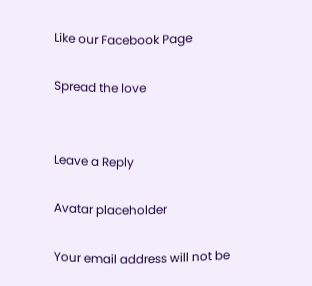Like our Facebook Page

Spread the love


Leave a Reply

Avatar placeholder

Your email address will not be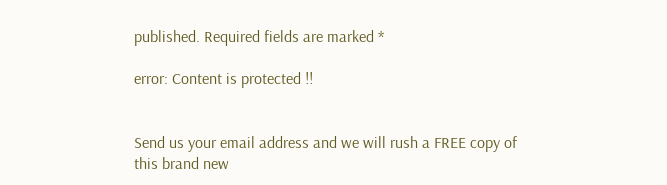published. Required fields are marked *

error: Content is protected !!


Send us your email address and we will rush a FREE copy of this brand new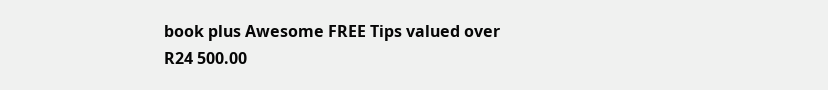book plus Awesome FREE Tips valued over
R24 500.00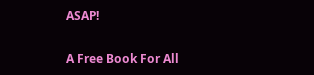ASAP!

A Free Book For All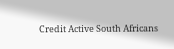Credit Active South Africans